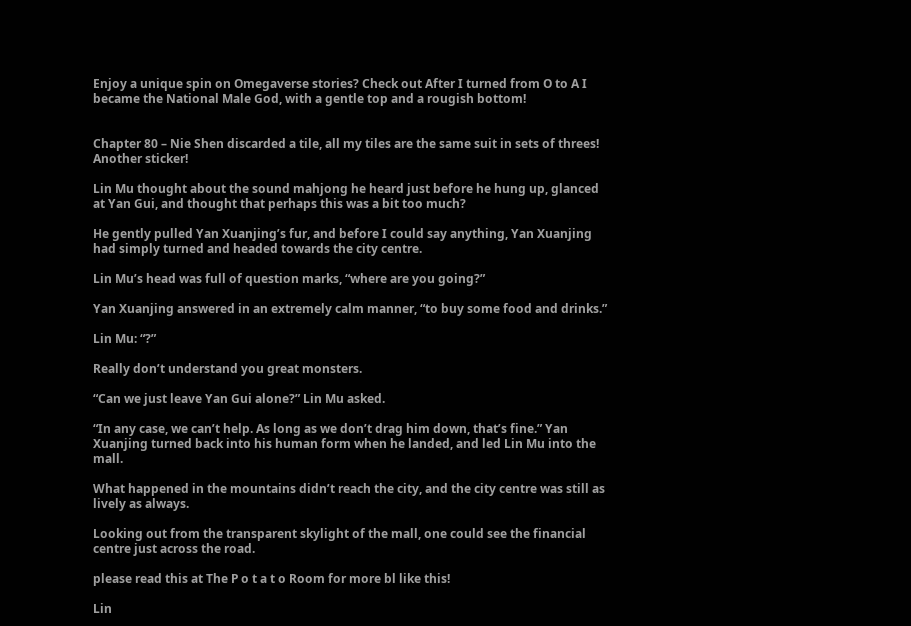Enjoy a unique spin on Omegaverse stories? Check out After I turned from O to A I became the National Male God, with a gentle top and a rougish bottom!


Chapter 80 – Nie Shen discarded a tile, all my tiles are the same suit in sets of threes! Another sticker!

Lin Mu thought about the sound mahjong he heard just before he hung up, glanced at Yan Gui, and thought that perhaps this was a bit too much?

He gently pulled Yan Xuanjing’s fur, and before I could say anything, Yan Xuanjing had simply turned and headed towards the city centre.

Lin Mu’s head was full of question marks, “where are you going?”

Yan Xuanjing answered in an extremely calm manner, “to buy some food and drinks.”

Lin Mu: “?”

Really don’t understand you great monsters.

“Can we just leave Yan Gui alone?” Lin Mu asked.

“In any case, we can’t help. As long as we don’t drag him down, that’s fine.” Yan Xuanjing turned back into his human form when he landed, and led Lin Mu into the mall.

What happened in the mountains didn’t reach the city, and the city centre was still as lively as always.

Looking out from the transparent skylight of the mall, one could see the financial centre just across the road.

please read this at The P o t a t o Room for more bl like this!

Lin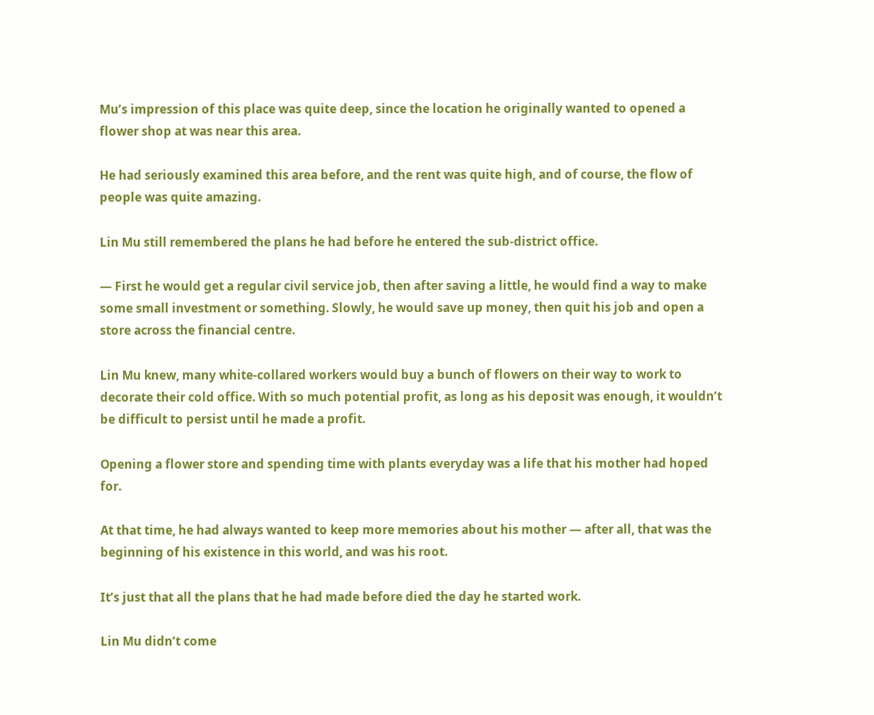Mu’s impression of this place was quite deep, since the location he originally wanted to opened a flower shop at was near this area.

He had seriously examined this area before, and the rent was quite high, and of course, the flow of people was quite amazing.

Lin Mu still remembered the plans he had before he entered the sub-district office.

— First he would get a regular civil service job, then after saving a little, he would find a way to make some small investment or something. Slowly, he would save up money, then quit his job and open a store across the financial centre.

Lin Mu knew, many white-collared workers would buy a bunch of flowers on their way to work to decorate their cold office. With so much potential profit, as long as his deposit was enough, it wouldn’t be difficult to persist until he made a profit.

Opening a flower store and spending time with plants everyday was a life that his mother had hoped for.

At that time, he had always wanted to keep more memories about his mother — after all, that was the beginning of his existence in this world, and was his root.

It’s just that all the plans that he had made before died the day he started work.

Lin Mu didn’t come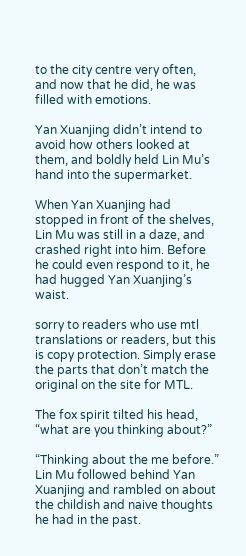to the city centre very often, and now that he did, he was filled with emotions.

Yan Xuanjing didn’t intend to avoid how others looked at them, and boldly held Lin Mu’s hand into the supermarket.

When Yan Xuanjing had stopped in front of the shelves, Lin Mu was still in a daze, and crashed right into him. Before he could even respond to it, he had hugged Yan Xuanjing’s waist.

sorry to readers who use mtl translations or readers, but this is copy protection. Simply erase the parts that don’t match the original on the site for MTL.

The fox spirit tilted his head, “what are you thinking about?”

“Thinking about the me before.” Lin Mu followed behind Yan Xuanjing and rambled on about the childish and naive thoughts he had in the past.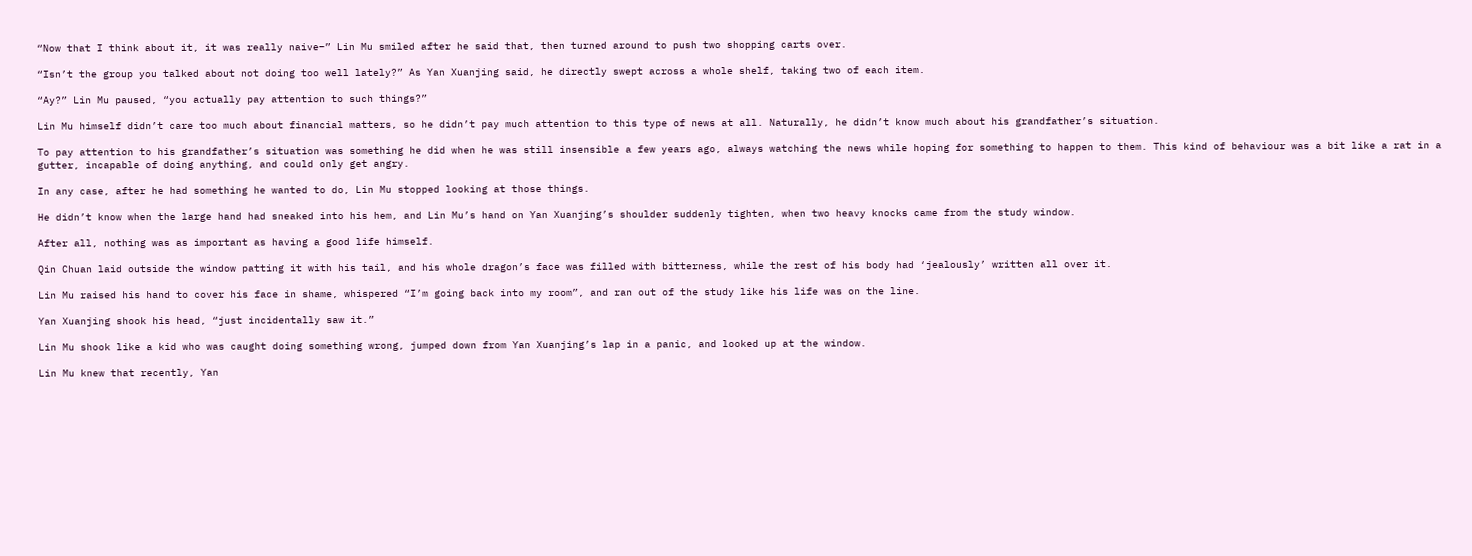“Now that I think about it, it was really naive–” Lin Mu smiled after he said that, then turned around to push two shopping carts over.

“Isn’t the group you talked about not doing too well lately?” As Yan Xuanjing said, he directly swept across a whole shelf, taking two of each item.

“Ay?” Lin Mu paused, “you actually pay attention to such things?”

Lin Mu himself didn’t care too much about financial matters, so he didn’t pay much attention to this type of news at all. Naturally, he didn’t know much about his grandfather’s situation.

To pay attention to his grandfather’s situation was something he did when he was still insensible a few years ago, always watching the news while hoping for something to happen to them. This kind of behaviour was a bit like a rat in a gutter, incapable of doing anything, and could only get angry.

In any case, after he had something he wanted to do, Lin Mu stopped looking at those things.

He didn’t know when the large hand had sneaked into his hem, and Lin Mu’s hand on Yan Xuanjing’s shoulder suddenly tighten, when two heavy knocks came from the study window.

After all, nothing was as important as having a good life himself.

Qin Chuan laid outside the window patting it with his tail, and his whole dragon’s face was filled with bitterness, while the rest of his body had ‘jealously’ written all over it.

Lin Mu raised his hand to cover his face in shame, whispered “I’m going back into my room”, and ran out of the study like his life was on the line.

Yan Xuanjing shook his head, “just incidentally saw it.”

Lin Mu shook like a kid who was caught doing something wrong, jumped down from Yan Xuanjing’s lap in a panic, and looked up at the window.

Lin Mu knew that recently, Yan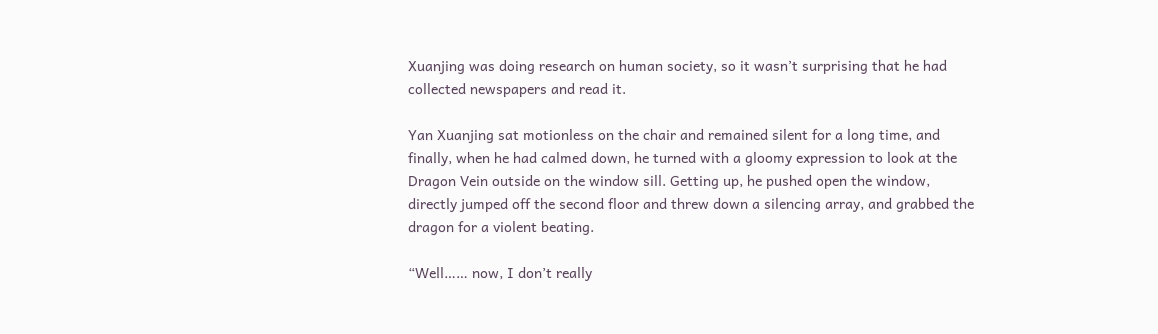Xuanjing was doing research on human society, so it wasn’t surprising that he had collected newspapers and read it.

Yan Xuanjing sat motionless on the chair and remained silent for a long time, and finally, when he had calmed down, he turned with a gloomy expression to look at the Dragon Vein outside on the window sill. Getting up, he pushed open the window, directly jumped off the second floor and threw down a silencing array, and grabbed the dragon for a violent beating.

“Well…… now, I don’t really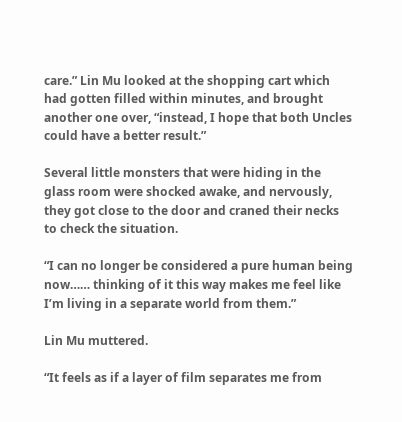care.” Lin Mu looked at the shopping cart which had gotten filled within minutes, and brought another one over, “instead, I hope that both Uncles could have a better result.”

Several little monsters that were hiding in the glass room were shocked awake, and nervously, they got close to the door and craned their necks to check the situation.

“I can no longer be considered a pure human being now…… thinking of it this way makes me feel like I’m living in a separate world from them.”

Lin Mu muttered.

“It feels as if a layer of film separates me from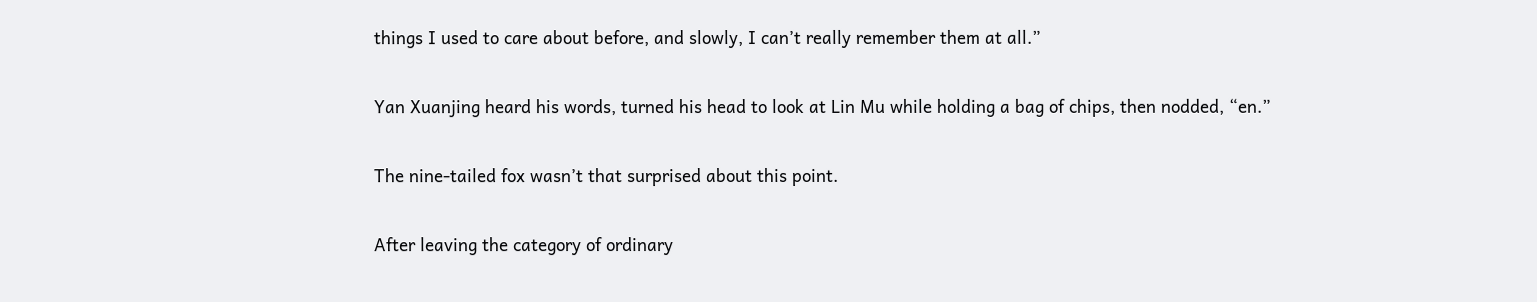things I used to care about before, and slowly, I can’t really remember them at all.”

Yan Xuanjing heard his words, turned his head to look at Lin Mu while holding a bag of chips, then nodded, “en.”

The nine-tailed fox wasn’t that surprised about this point.

After leaving the category of ordinary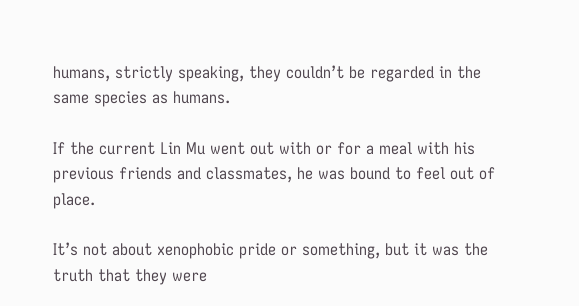humans, strictly speaking, they couldn’t be regarded in the same species as humans.

If the current Lin Mu went out with or for a meal with his previous friends and classmates, he was bound to feel out of place.

It’s not about xenophobic pride or something, but it was the truth that they were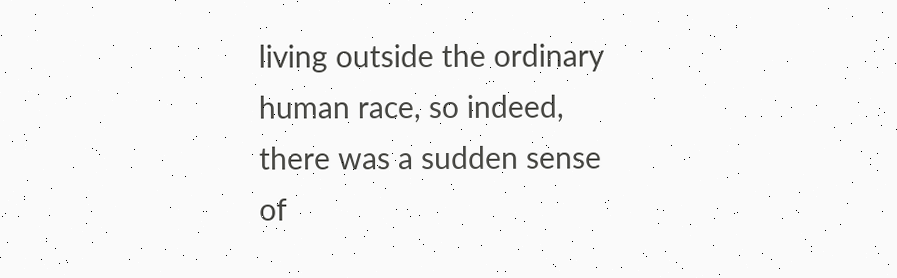living outside the ordinary human race, so indeed, there was a sudden sense of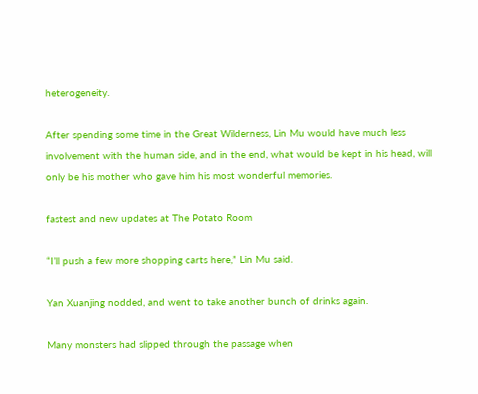heterogeneity.

After spending some time in the Great Wilderness, Lin Mu would have much less involvement with the human side, and in the end, what would be kept in his head, will only be his mother who gave him his most wonderful memories.

fastest and new updates at The Potato Room

“I’ll push a few more shopping carts here,” Lin Mu said.

Yan Xuanjing nodded, and went to take another bunch of drinks again.

Many monsters had slipped through the passage when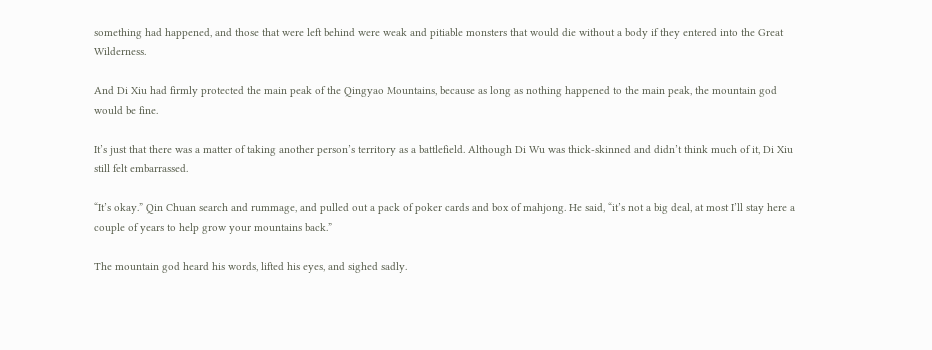something had happened, and those that were left behind were weak and pitiable monsters that would die without a body if they entered into the Great Wilderness.

And Di Xiu had firmly protected the main peak of the Qingyao Mountains, because as long as nothing happened to the main peak, the mountain god would be fine.

It’s just that there was a matter of taking another person’s territory as a battlefield. Although Di Wu was thick-skinned and didn’t think much of it, Di Xiu still felt embarrassed.

“It’s okay.” Qin Chuan search and rummage, and pulled out a pack of poker cards and box of mahjong. He said, “it’s not a big deal, at most I’ll stay here a couple of years to help grow your mountains back.”

The mountain god heard his words, lifted his eyes, and sighed sadly.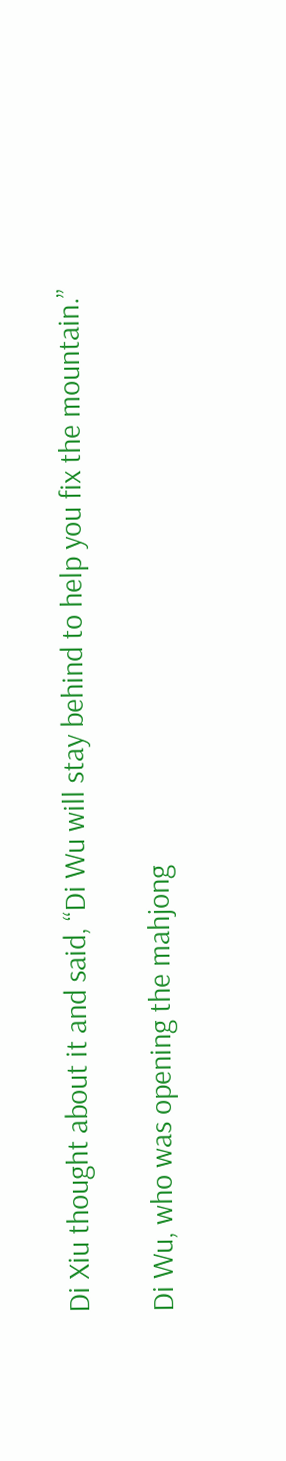Di Xiu thought about it and said, “Di Wu will stay behind to help you fix the mountain.”

Di Wu, who was opening the mahjong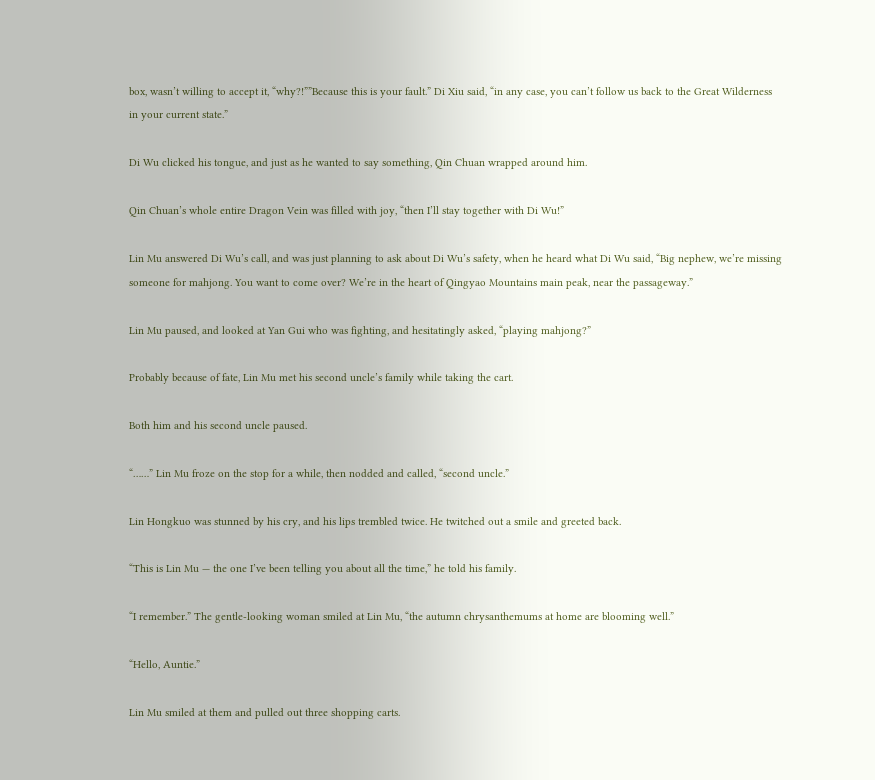box, wasn’t willing to accept it, “why?!””Because this is your fault.” Di Xiu said, “in any case, you can’t follow us back to the Great Wilderness in your current state.”

Di Wu clicked his tongue, and just as he wanted to say something, Qin Chuan wrapped around him.

Qin Chuan’s whole entire Dragon Vein was filled with joy, “then I’ll stay together with Di Wu!”

Lin Mu answered Di Wu’s call, and was just planning to ask about Di Wu’s safety, when he heard what Di Wu said, “Big nephew, we’re missing someone for mahjong. You want to come over? We’re in the heart of Qingyao Mountains main peak, near the passageway.”

Lin Mu paused, and looked at Yan Gui who was fighting, and hesitatingly asked, “playing mahjong?”

Probably because of fate, Lin Mu met his second uncle’s family while taking the cart.

Both him and his second uncle paused.

“……” Lin Mu froze on the stop for a while, then nodded and called, “second uncle.”

Lin Hongkuo was stunned by his cry, and his lips trembled twice. He twitched out a smile and greeted back.

“This is Lin Mu — the one I’ve been telling you about all the time,” he told his family.

“I remember.” The gentle-looking woman smiled at Lin Mu, “the autumn chrysanthemums at home are blooming well.”

“Hello, Auntie.”

Lin Mu smiled at them and pulled out three shopping carts.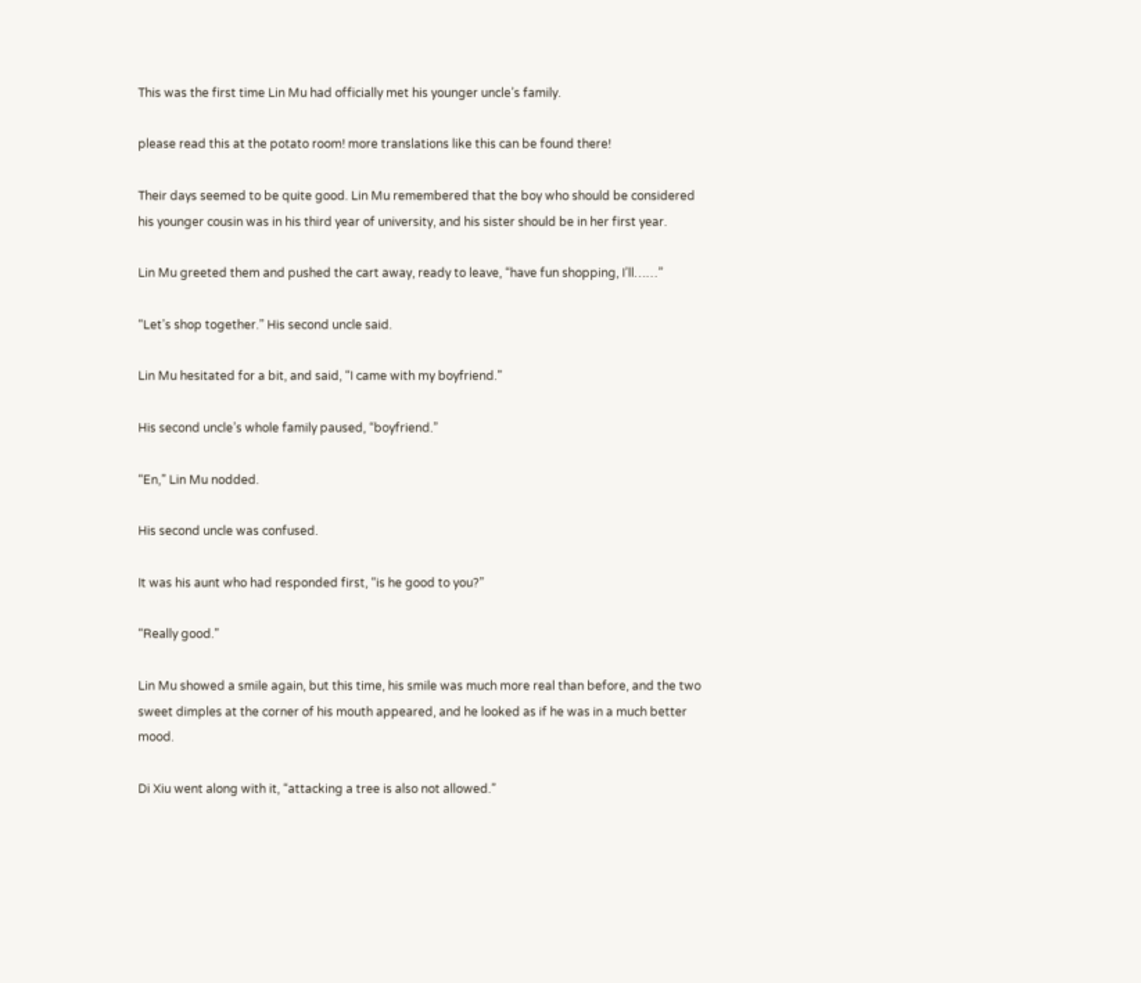This was the first time Lin Mu had officially met his younger uncle’s family.

please read this at the potato room! more translations like this can be found there!

Their days seemed to be quite good. Lin Mu remembered that the boy who should be considered his younger cousin was in his third year of university, and his sister should be in her first year.

Lin Mu greeted them and pushed the cart away, ready to leave, “have fun shopping, I’ll……”

“Let’s shop together.” His second uncle said.

Lin Mu hesitated for a bit, and said, “I came with my boyfriend.”

His second uncle’s whole family paused, “boyfriend.”

“En,” Lin Mu nodded.

His second uncle was confused.

It was his aunt who had responded first, “is he good to you?”

“Really good.”

Lin Mu showed a smile again, but this time, his smile was much more real than before, and the two sweet dimples at the corner of his mouth appeared, and he looked as if he was in a much better mood.

Di Xiu went along with it, “attacking a tree is also not allowed.”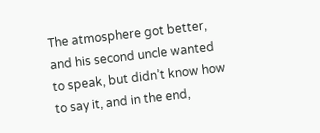The atmosphere got better, and his second uncle wanted to speak, but didn’t know how to say it, and in the end,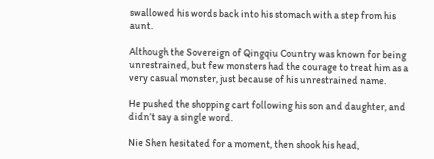swallowed his words back into his stomach with a step from his aunt.

Although the Sovereign of Qingqiu Country was known for being unrestrained, but few monsters had the courage to treat him as a very casual monster, just because of his unrestrained name.

He pushed the shopping cart following his son and daughter, and didn’t say a single word.

Nie Shen hesitated for a moment, then shook his head,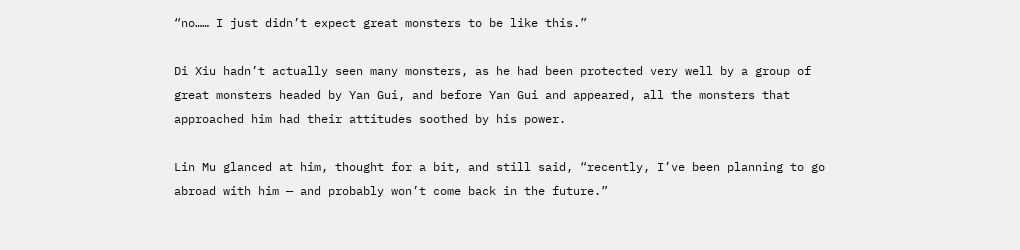“no…… I just didn’t expect great monsters to be like this.”

Di Xiu hadn’t actually seen many monsters, as he had been protected very well by a group of great monsters headed by Yan Gui, and before Yan Gui and appeared, all the monsters that approached him had their attitudes soothed by his power.

Lin Mu glanced at him, thought for a bit, and still said, “recently, I’ve been planning to go abroad with him — and probably won’t come back in the future.”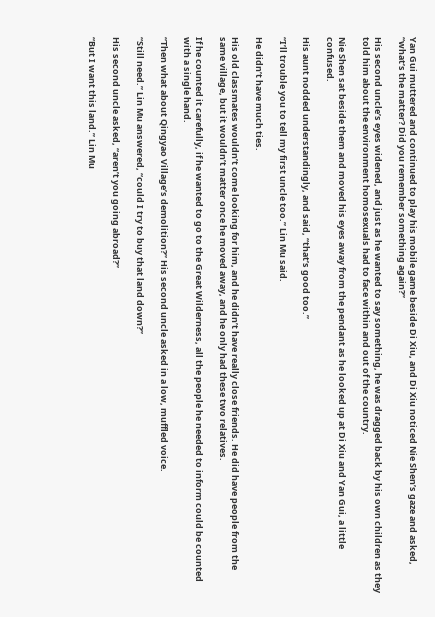Yan Gui muttered and continued to play his mobile game beside Di Xiu, and Di Xiu noticed Nie Shen’s gaze and asked, “what’s the matter? Did you remember something again?”

His second uncle’s eyes widened, and just as he wanted to say something, he was dragged back by his own children as they told him about the environment homosexuals had to face within and out of the country.

Nie Shen sat beside them and moved his eyes away from the pendant as he looked up at Di Xiu and Yan Gui, a little confused.

His aunt nodded understandingly, and said, “that’s good too.”

“I’ll trouble you to tell my first uncle too.” Lin Mu said.

He didn’t have much ties.

His old classmates wouldn’t come looking for him, and he didn’t have really close friends. He did have people from the same village, but it wouldn’t matter once he moved away, and he only had these two relatives.

If he counted it carefully, if he wanted to go to the Great Wilderness, all the people he needed to inform could be counted with a single hand.

“Then what about Qingyao Village’s demolition?” His second uncle asked in a low, muffled voice.

“Still need.” Lin Mu answered, “could I try to buy that land down?”

His second uncle asked, “aren’t you going abroad?”

“But I want this land.” Lin Mu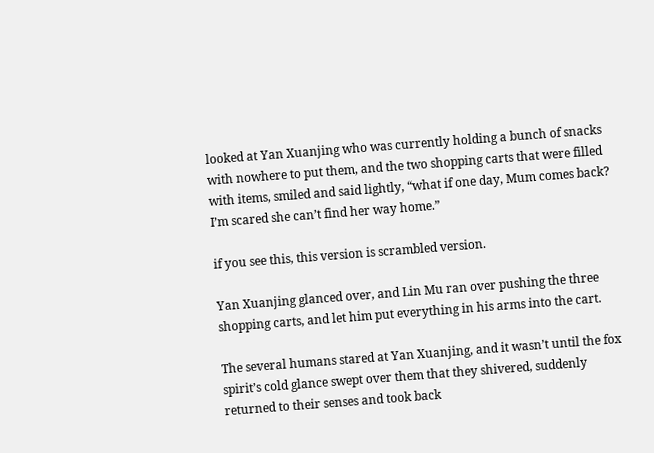looked at Yan Xuanjing who was currently holding a bunch of snacks with nowhere to put them, and the two shopping carts that were filled with items, smiled and said lightly, “what if one day, Mum comes back? I’m scared she can’t find her way home.”

if you see this, this version is scrambled version.

Yan Xuanjing glanced over, and Lin Mu ran over pushing the three shopping carts, and let him put everything in his arms into the cart.

The several humans stared at Yan Xuanjing, and it wasn’t until the fox spirit’s cold glance swept over them that they shivered, suddenly returned to their senses and took back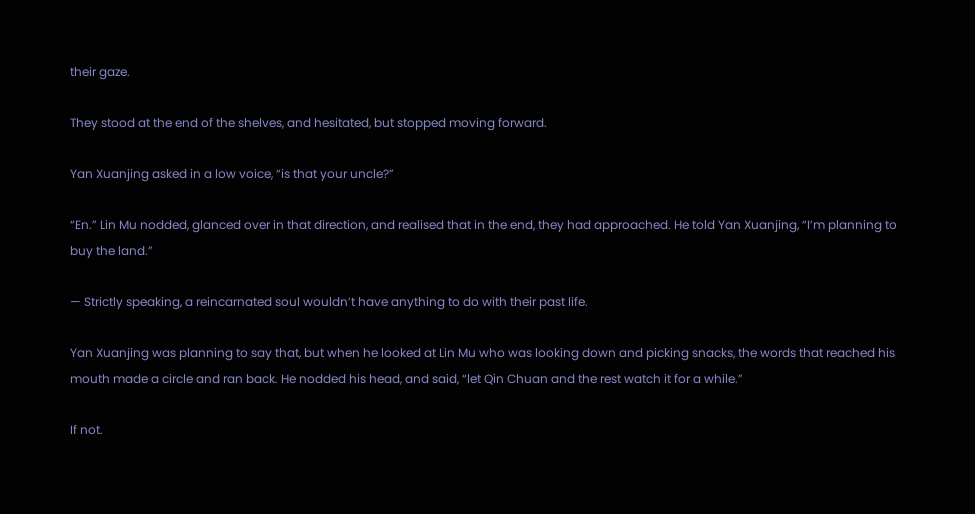their gaze.

They stood at the end of the shelves, and hesitated, but stopped moving forward.

Yan Xuanjing asked in a low voice, “is that your uncle?”

“En.” Lin Mu nodded, glanced over in that direction, and realised that in the end, they had approached. He told Yan Xuanjing, “I’m planning to buy the land.”

— Strictly speaking, a reincarnated soul wouldn’t have anything to do with their past life.

Yan Xuanjing was planning to say that, but when he looked at Lin Mu who was looking down and picking snacks, the words that reached his mouth made a circle and ran back. He nodded his head, and said, “let Qin Chuan and the rest watch it for a while.”

If not.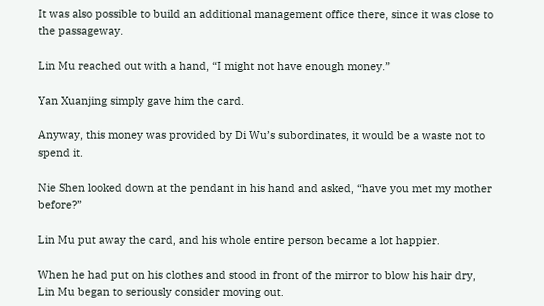It was also possible to build an additional management office there, since it was close to the passageway.

Lin Mu reached out with a hand, “I might not have enough money.”

Yan Xuanjing simply gave him the card.

Anyway, this money was provided by Di Wu’s subordinates, it would be a waste not to spend it.

Nie Shen looked down at the pendant in his hand and asked, “have you met my mother before?”

Lin Mu put away the card, and his whole entire person became a lot happier.

When he had put on his clothes and stood in front of the mirror to blow his hair dry, Lin Mu began to seriously consider moving out.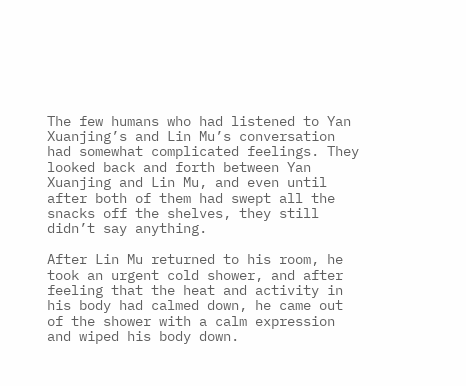The few humans who had listened to Yan Xuanjing’s and Lin Mu’s conversation had somewhat complicated feelings. They looked back and forth between Yan Xuanjing and Lin Mu, and even until after both of them had swept all the snacks off the shelves, they still didn’t say anything.

After Lin Mu returned to his room, he took an urgent cold shower, and after feeling that the heat and activity in his body had calmed down, he came out of the shower with a calm expression and wiped his body down.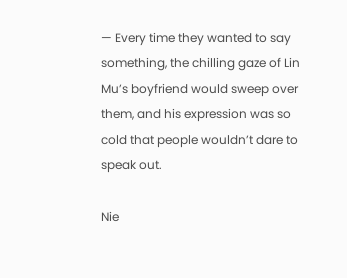— Every time they wanted to say something, the chilling gaze of Lin Mu’s boyfriend would sweep over them, and his expression was so cold that people wouldn’t dare to speak out.

Nie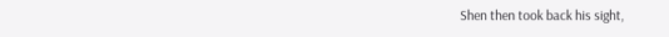Shen then took back his sight,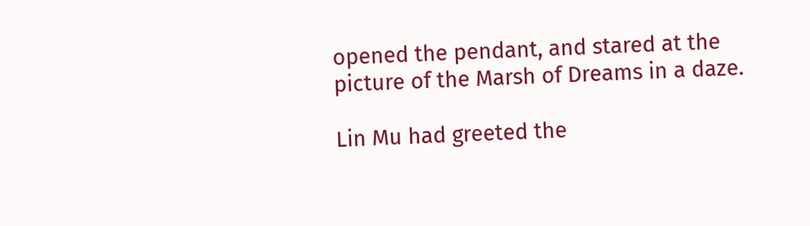opened the pendant, and stared at the picture of the Marsh of Dreams in a daze.

Lin Mu had greeted the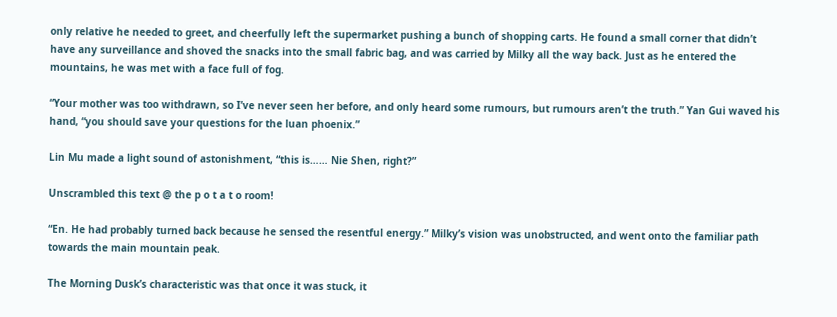only relative he needed to greet, and cheerfully left the supermarket pushing a bunch of shopping carts. He found a small corner that didn’t have any surveillance and shoved the snacks into the small fabric bag, and was carried by Milky all the way back. Just as he entered the mountains, he was met with a face full of fog.

“Your mother was too withdrawn, so I’ve never seen her before, and only heard some rumours, but rumours aren’t the truth.” Yan Gui waved his hand, “you should save your questions for the luan phoenix.”

Lin Mu made a light sound of astonishment, “this is…… Nie Shen, right?”

Unscrambled this text @ the p o t a t o room!

“En. He had probably turned back because he sensed the resentful energy.” Milky’s vision was unobstructed, and went onto the familiar path towards the main mountain peak.

The Morning Dusk’s characteristic was that once it was stuck, it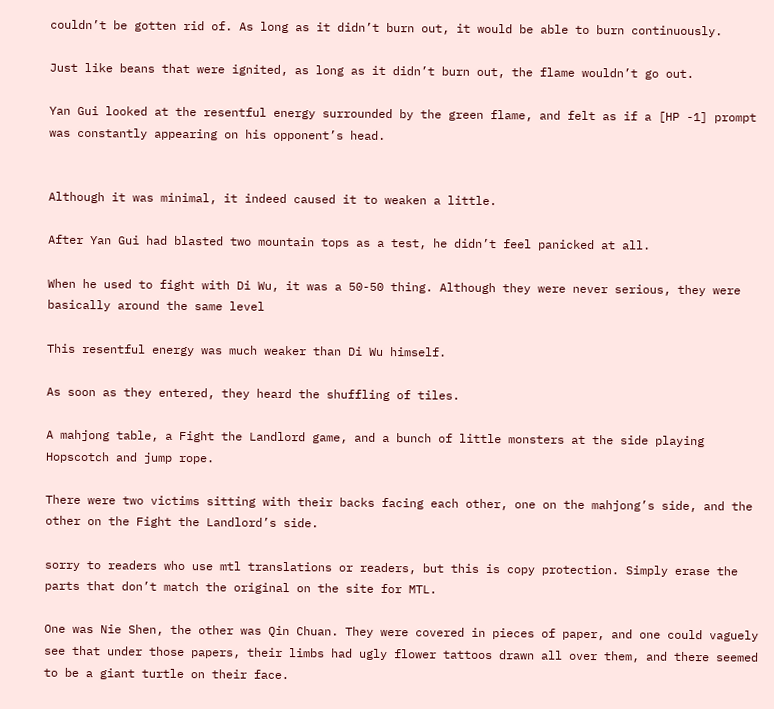couldn’t be gotten rid of. As long as it didn’t burn out, it would be able to burn continuously.

Just like beans that were ignited, as long as it didn’t burn out, the flame wouldn’t go out.

Yan Gui looked at the resentful energy surrounded by the green flame, and felt as if a [HP -1] prompt was constantly appearing on his opponent’s head.


Although it was minimal, it indeed caused it to weaken a little.

After Yan Gui had blasted two mountain tops as a test, he didn’t feel panicked at all.

When he used to fight with Di Wu, it was a 50-50 thing. Although they were never serious, they were basically around the same level

This resentful energy was much weaker than Di Wu himself.

As soon as they entered, they heard the shuffling of tiles.

A mahjong table, a Fight the Landlord game, and a bunch of little monsters at the side playing Hopscotch and jump rope.

There were two victims sitting with their backs facing each other, one on the mahjong’s side, and the other on the Fight the Landlord’s side.

sorry to readers who use mtl translations or readers, but this is copy protection. Simply erase the parts that don’t match the original on the site for MTL.

One was Nie Shen, the other was Qin Chuan. They were covered in pieces of paper, and one could vaguely see that under those papers, their limbs had ugly flower tattoos drawn all over them, and there seemed to be a giant turtle on their face.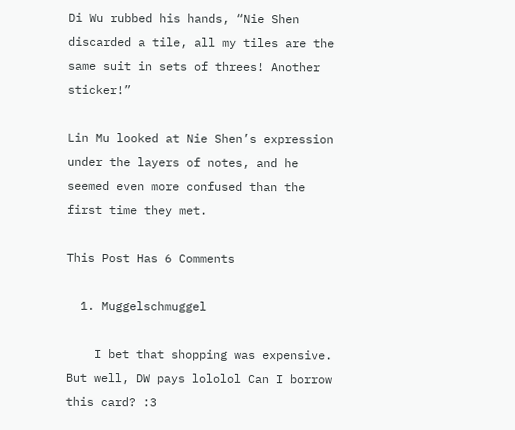Di Wu rubbed his hands, “Nie Shen discarded a tile, all my tiles are the same suit in sets of threes! Another sticker!”

Lin Mu looked at Nie Shen’s expression under the layers of notes, and he seemed even more confused than the first time they met.

This Post Has 6 Comments

  1. Muggelschmuggel

    I bet that shopping was expensive. But well, DW pays lololol Can I borrow this card? :3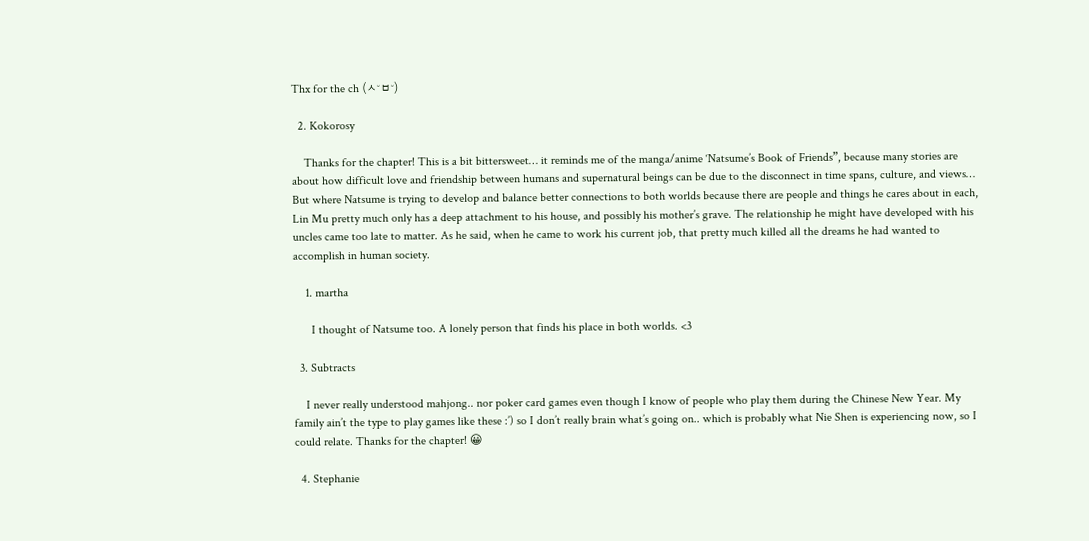Thx for the ch (ㅅ˘ㅂ˘)

  2. Kokorosy

    Thanks for the chapter! This is a bit bittersweet… it reminds me of the manga/anime ‘Natsume’s Book of Friends”, because many stories are about how difficult love and friendship between humans and supernatural beings can be due to the disconnect in time spans, culture, and views… But where Natsume is trying to develop and balance better connections to both worlds because there are people and things he cares about in each, Lin Mu pretty much only has a deep attachment to his house, and possibly his mother’s grave. The relationship he might have developed with his uncles came too late to matter. As he said, when he came to work his current job, that pretty much killed all the dreams he had wanted to accomplish in human society.

    1. martha

      I thought of Natsume too. A lonely person that finds his place in both worlds. <3

  3. Subtracts

    I never really understood mahjong.. nor poker card games even though I know of people who play them during the Chinese New Year. My family ain’t the type to play games like these :’) so I don’t really brain what’s going on.. which is probably what Nie Shen is experiencing now, so I could relate. Thanks for the chapter! 😀

  4. Stephanie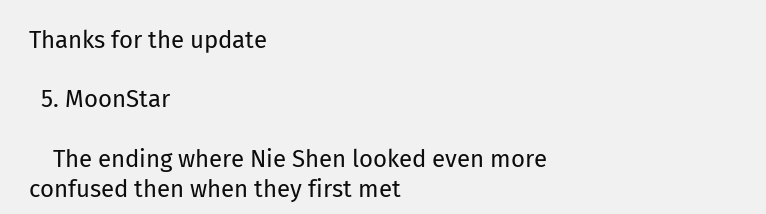Thanks for the update

  5. MoonStar

    The ending where Nie Shen looked even more confused then when they first met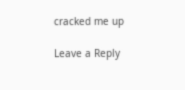cracked me up

Leave a Reply